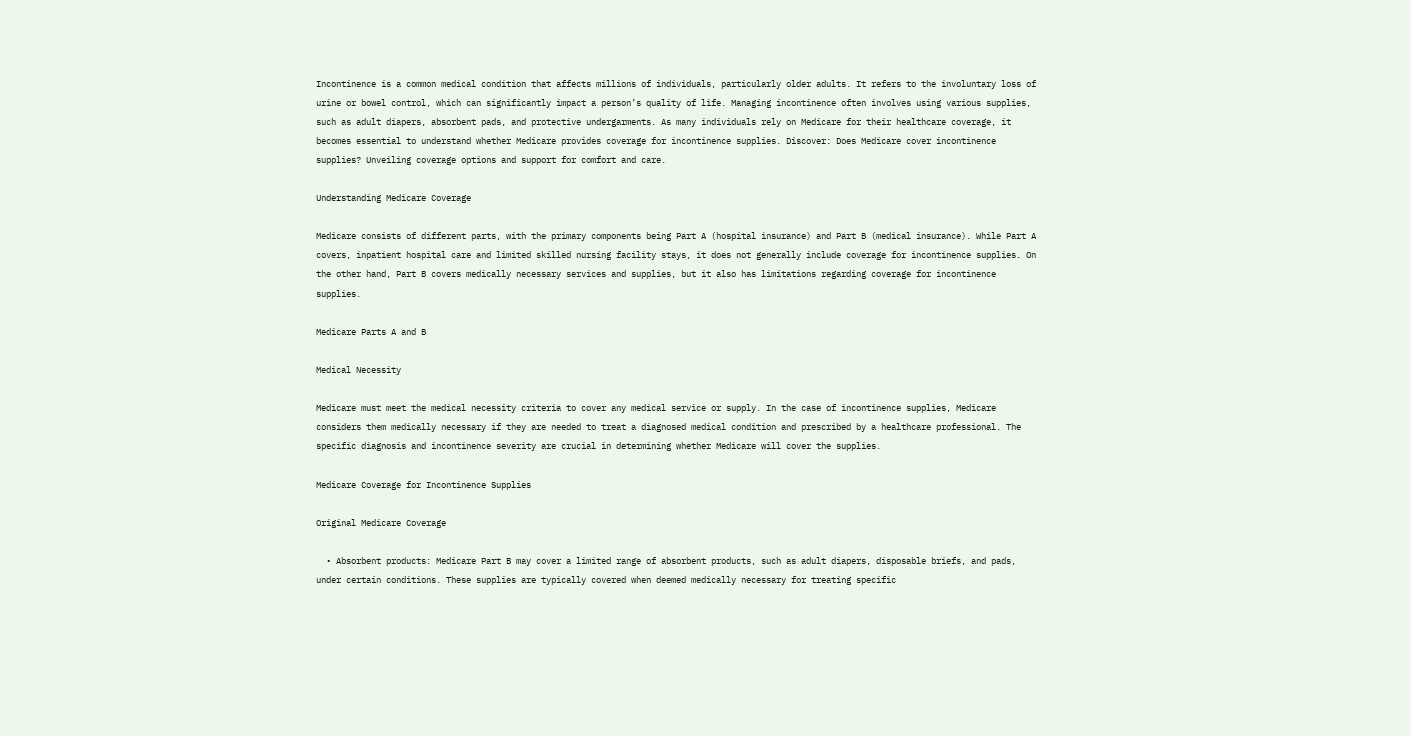Incontinence is a common medical condition that affects millions of individuals, particularly older adults. It refers to the involuntary loss of urine or bowel control, which can significantly impact a person’s quality of life. Managing incontinence often involves using various supplies, such as adult diapers, absorbent pads, and protective undergarments. As many individuals rely on Medicare for their healthcare coverage, it becomes essential to understand whether Medicare provides coverage for incontinence supplies. Discover: Does Medicare cover incontinence supplies? Unveiling coverage options and support for comfort and care.

Understanding Medicare Coverage

Medicare consists of different parts, with the primary components being Part A (hospital insurance) and Part B (medical insurance). While Part A covers, inpatient hospital care and limited skilled nursing facility stays, it does not generally include coverage for incontinence supplies. On the other hand, Part B covers medically necessary services and supplies, but it also has limitations regarding coverage for incontinence supplies.

Medicare Parts A and B

Medical Necessity

Medicare must meet the medical necessity criteria to cover any medical service or supply. In the case of incontinence supplies, Medicare considers them medically necessary if they are needed to treat a diagnosed medical condition and prescribed by a healthcare professional. The specific diagnosis and incontinence severity are crucial in determining whether Medicare will cover the supplies.

Medicare Coverage for Incontinence Supplies

Original Medicare Coverage

  • Absorbent products: Medicare Part B may cover a limited range of absorbent products, such as adult diapers, disposable briefs, and pads, under certain conditions. These supplies are typically covered when deemed medically necessary for treating specific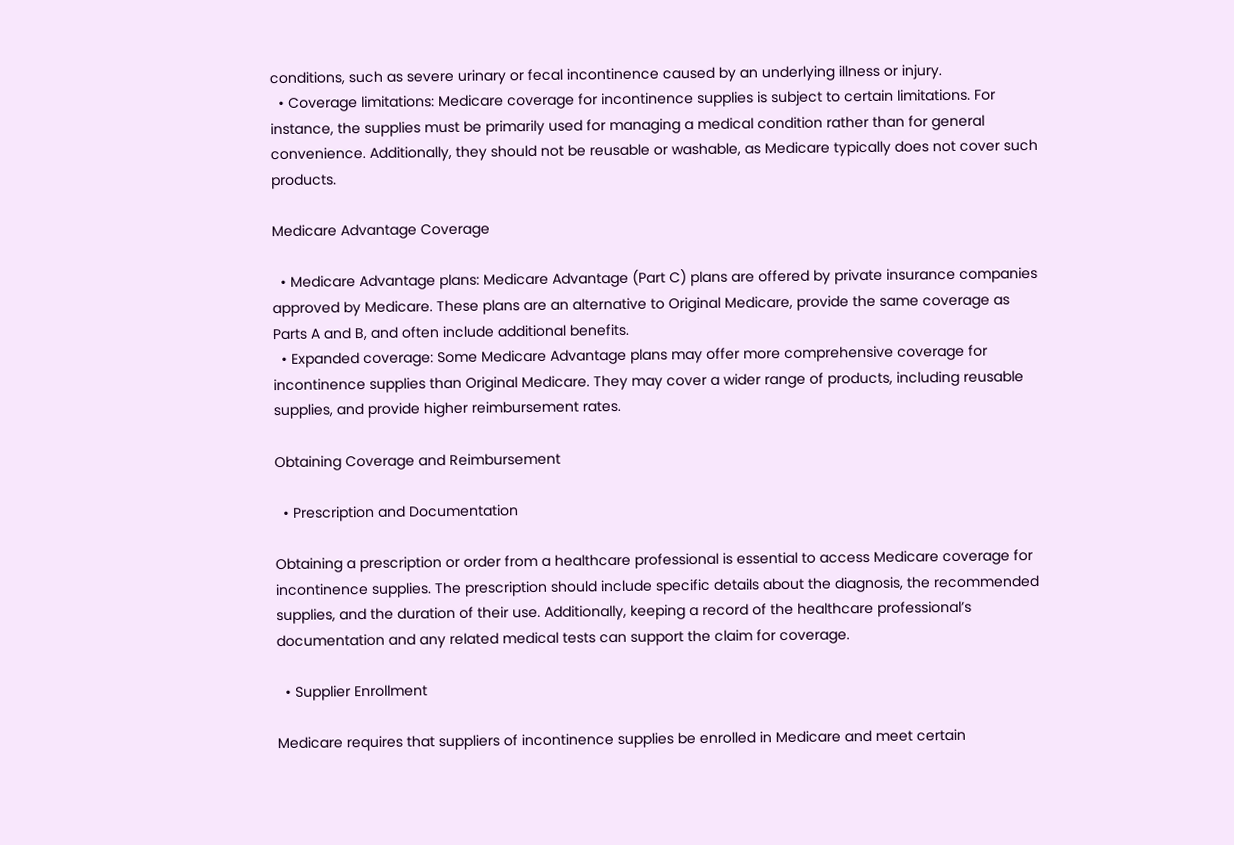conditions, such as severe urinary or fecal incontinence caused by an underlying illness or injury.
  • Coverage limitations: Medicare coverage for incontinence supplies is subject to certain limitations. For instance, the supplies must be primarily used for managing a medical condition rather than for general convenience. Additionally, they should not be reusable or washable, as Medicare typically does not cover such products.

Medicare Advantage Coverage

  • Medicare Advantage plans: Medicare Advantage (Part C) plans are offered by private insurance companies approved by Medicare. These plans are an alternative to Original Medicare, provide the same coverage as Parts A and B, and often include additional benefits.
  • Expanded coverage: Some Medicare Advantage plans may offer more comprehensive coverage for incontinence supplies than Original Medicare. They may cover a wider range of products, including reusable supplies, and provide higher reimbursement rates.

Obtaining Coverage and Reimbursement

  • Prescription and Documentation

Obtaining a prescription or order from a healthcare professional is essential to access Medicare coverage for incontinence supplies. The prescription should include specific details about the diagnosis, the recommended supplies, and the duration of their use. Additionally, keeping a record of the healthcare professional’s documentation and any related medical tests can support the claim for coverage.

  • Supplier Enrollment

Medicare requires that suppliers of incontinence supplies be enrolled in Medicare and meet certain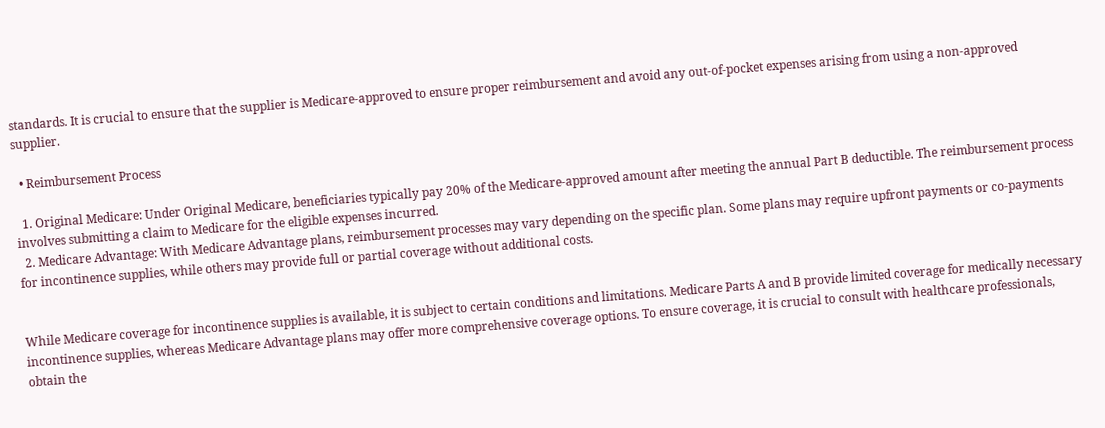standards. It is crucial to ensure that the supplier is Medicare-approved to ensure proper reimbursement and avoid any out-of-pocket expenses arising from using a non-approved supplier.

  • Reimbursement Process

  1. Original Medicare: Under Original Medicare, beneficiaries typically pay 20% of the Medicare-approved amount after meeting the annual Part B deductible. The reimbursement process involves submitting a claim to Medicare for the eligible expenses incurred.
  2. Medicare Advantage: With Medicare Advantage plans, reimbursement processes may vary depending on the specific plan. Some plans may require upfront payments or co-payments for incontinence supplies, while others may provide full or partial coverage without additional costs.


While Medicare coverage for incontinence supplies is available, it is subject to certain conditions and limitations. Medicare Parts A and B provide limited coverage for medically necessary incontinence supplies, whereas Medicare Advantage plans may offer more comprehensive coverage options. To ensure coverage, it is crucial to consult with healthcare professionals, obtain the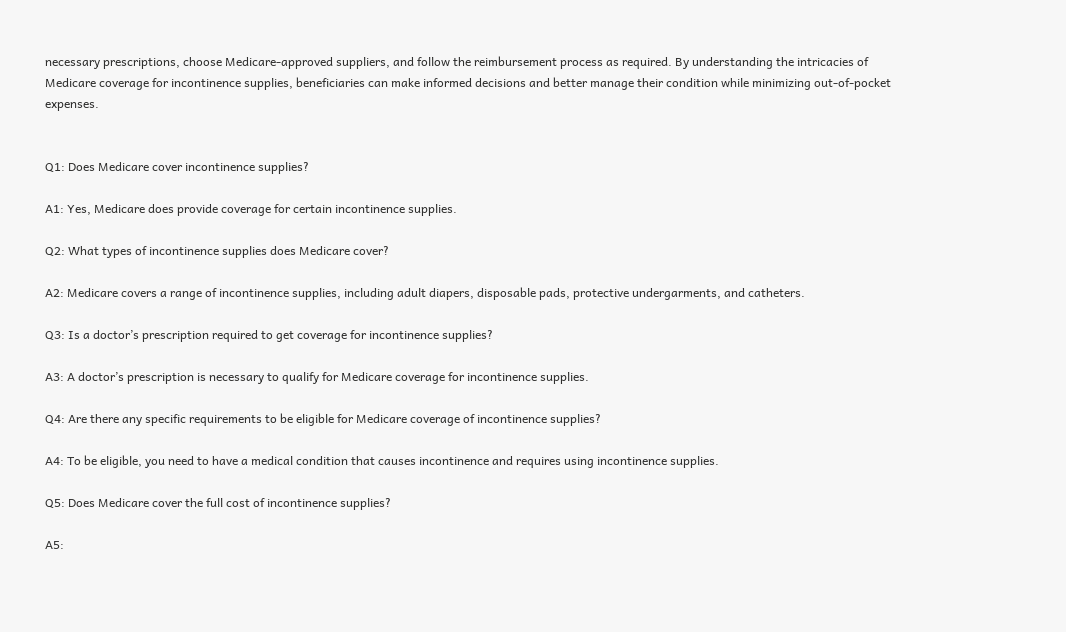necessary prescriptions, choose Medicare-approved suppliers, and follow the reimbursement process as required. By understanding the intricacies of Medicare coverage for incontinence supplies, beneficiaries can make informed decisions and better manage their condition while minimizing out-of-pocket expenses.


Q1: Does Medicare cover incontinence supplies?

A1: Yes, Medicare does provide coverage for certain incontinence supplies.

Q2: What types of incontinence supplies does Medicare cover?

A2: Medicare covers a range of incontinence supplies, including adult diapers, disposable pads, protective undergarments, and catheters.

Q3: Is a doctor’s prescription required to get coverage for incontinence supplies?

A3: A doctor’s prescription is necessary to qualify for Medicare coverage for incontinence supplies.

Q4: Are there any specific requirements to be eligible for Medicare coverage of incontinence supplies?

A4: To be eligible, you need to have a medical condition that causes incontinence and requires using incontinence supplies.

Q5: Does Medicare cover the full cost of incontinence supplies?

A5: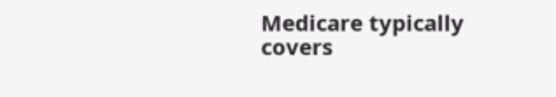Medicare typically covers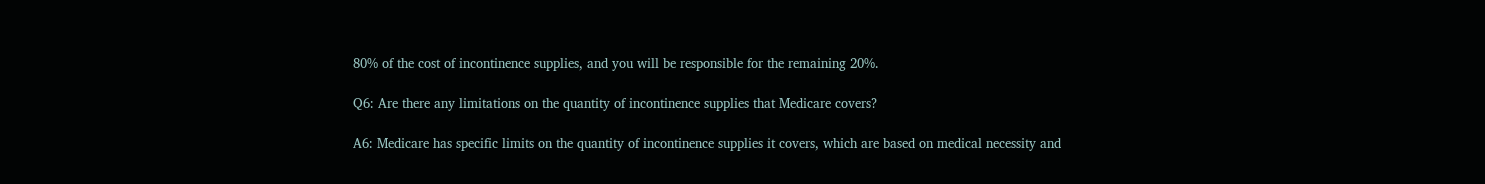80% of the cost of incontinence supplies, and you will be responsible for the remaining 20%.

Q6: Are there any limitations on the quantity of incontinence supplies that Medicare covers?

A6: Medicare has specific limits on the quantity of incontinence supplies it covers, which are based on medical necessity and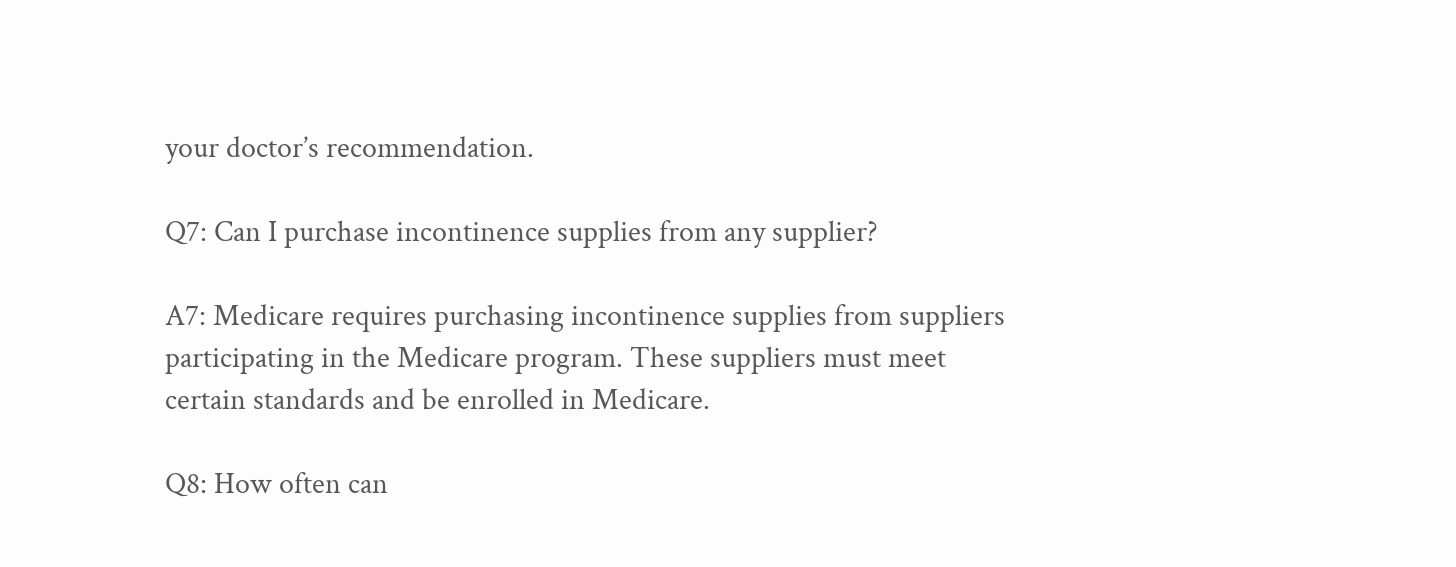your doctor’s recommendation.

Q7: Can I purchase incontinence supplies from any supplier?

A7: Medicare requires purchasing incontinence supplies from suppliers participating in the Medicare program. These suppliers must meet certain standards and be enrolled in Medicare.

Q8: How often can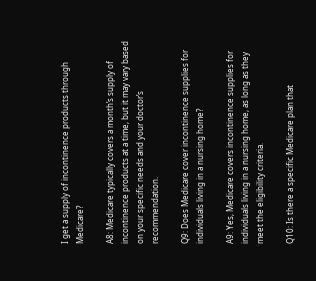I get a supply of incontinence products through Medicare?

A8: Medicare typically covers a month’s supply of incontinence products at a time, but it may vary based on your specific needs and your doctor’s recommendation.

Q9: Does Medicare cover incontinence supplies for individuals living in a nursing home?

A9: Yes, Medicare covers incontinence supplies for individuals living in a nursing home, as long as they meet the eligibility criteria.

Q10: Is there a specific Medicare plan that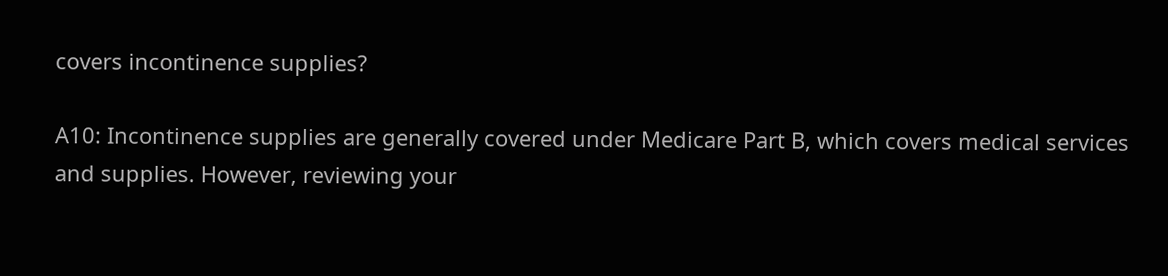covers incontinence supplies?

A10: Incontinence supplies are generally covered under Medicare Part B, which covers medical services and supplies. However, reviewing your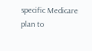specific Medicare plan to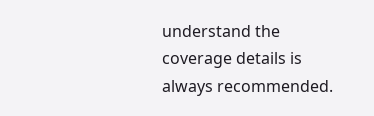understand the coverage details is always recommended.